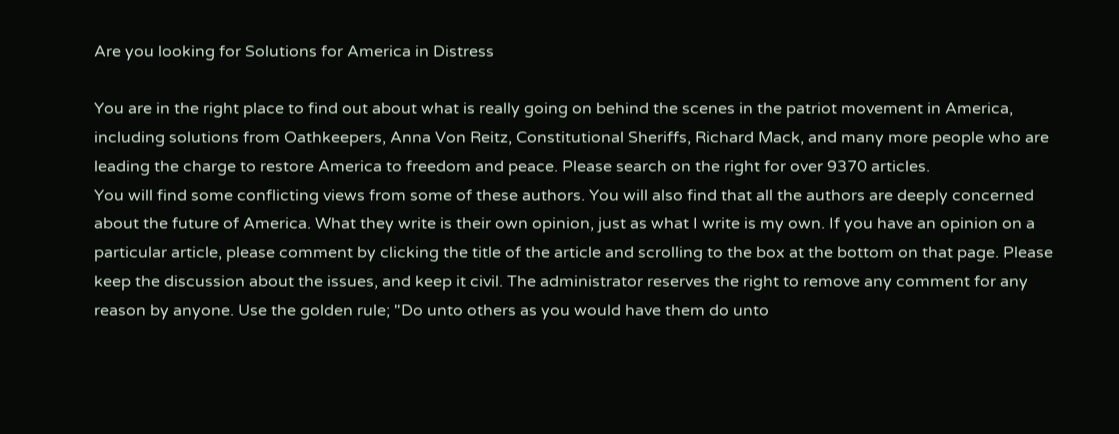Are you looking for Solutions for America in Distress

You are in the right place to find out about what is really going on behind the scenes in the patriot movement in America, including solutions from Oathkeepers, Anna Von Reitz, Constitutional Sheriffs, Richard Mack, and many more people who are leading the charge to restore America to freedom and peace. Please search on the right for over 9370 articles.
You will find some conflicting views from some of these authors. You will also find that all the authors are deeply concerned about the future of America. What they write is their own opinion, just as what I write is my own. If you have an opinion on a particular article, please comment by clicking the title of the article and scrolling to the box at the bottom on that page. Please keep the discussion about the issues, and keep it civil. The administrator reserves the right to remove any comment for any reason by anyone. Use the golden rule; "Do unto others as you would have them do unto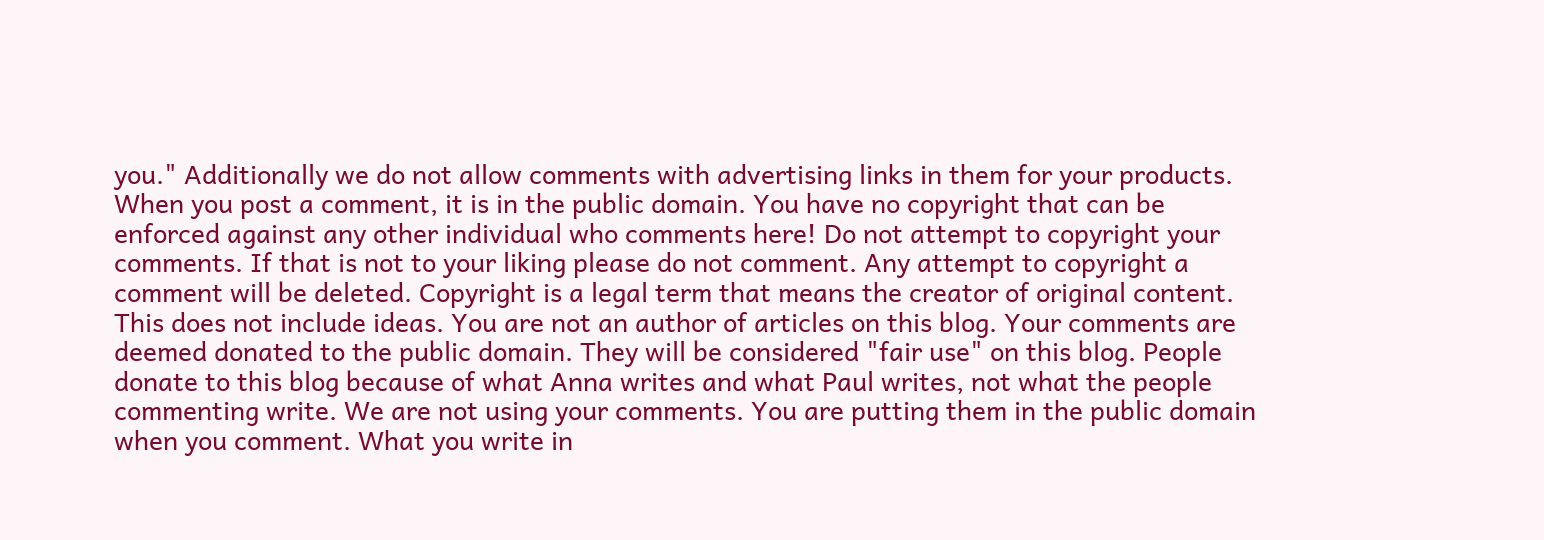you." Additionally we do not allow comments with advertising links in them for your products. When you post a comment, it is in the public domain. You have no copyright that can be enforced against any other individual who comments here! Do not attempt to copyright your comments. If that is not to your liking please do not comment. Any attempt to copyright a comment will be deleted. Copyright is a legal term that means the creator of original content. This does not include ideas. You are not an author of articles on this blog. Your comments are deemed donated to the public domain. They will be considered "fair use" on this blog. People donate to this blog because of what Anna writes and what Paul writes, not what the people commenting write. We are not using your comments. You are putting them in the public domain when you comment. What you write in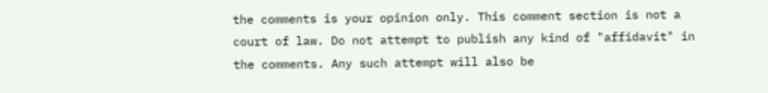the comments is your opinion only. This comment section is not a court of law. Do not attempt to publish any kind of "affidavit" in the comments. Any such attempt will also be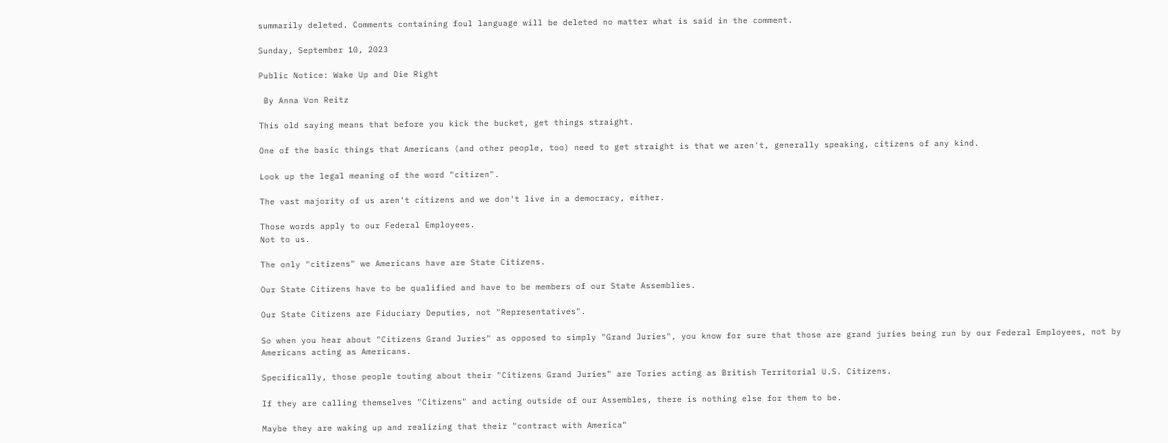summarily deleted. Comments containing foul language will be deleted no matter what is said in the comment.

Sunday, September 10, 2023

Public Notice: Wake Up and Die Right

 By Anna Von Reitz

This old saying means that before you kick the bucket, get things straight.

One of the basic things that Americans (and other people, too) need to get straight is that we aren't, generally speaking, citizens of any kind.

Look up the legal meaning of the word "citizen".

The vast majority of us aren't citizens and we don't live in a democracy, either.

Those words apply to our Federal Employees.
Not to us.

The only "citizens" we Americans have are State Citizens.

Our State Citizens have to be qualified and have to be members of our State Assemblies.

Our State Citizens are Fiduciary Deputies, not "Representatives".

So when you hear about "Citizens Grand Juries" as opposed to simply "Grand Juries", you know for sure that those are grand juries being run by our Federal Employees, not by Americans acting as Americans.

Specifically, those people touting about their "Citizens Grand Juries" are Tories acting as British Territorial U.S. Citizens.

If they are calling themselves "Citizens" and acting outside of our Assembles, there is nothing else for them to be.

Maybe they are waking up and realizing that their "contract with America"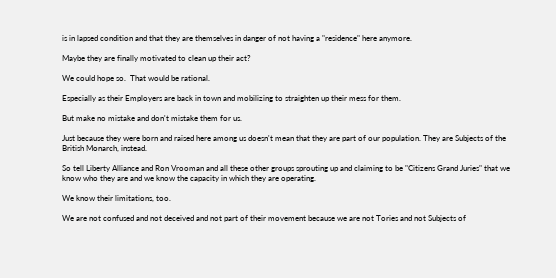is in lapsed condition and that they are themselves in danger of not having a "residence" here anymore.

Maybe they are finally motivated to clean up their act?

We could hope so.  That would be rational.

Especially as their Employers are back in town and mobilizing to straighten up their mess for them.

But make no mistake and don't mistake them for us.

Just because they were born and raised here among us doesn't mean that they are part of our population. They are Subjects of the British Monarch, instead.

So tell Liberty Alliance and Ron Vrooman and all these other groups sprouting up and claiming to be "Citizens Grand Juries" that we know who they are and we know the capacity in which they are operating.

We know their limitations, too.

We are not confused and not deceived and not part of their movement because we are not Tories and not Subjects of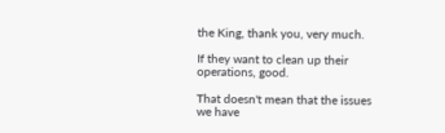the King, thank you, very much.

If they want to clean up their operations, good.

That doesn't mean that the issues we have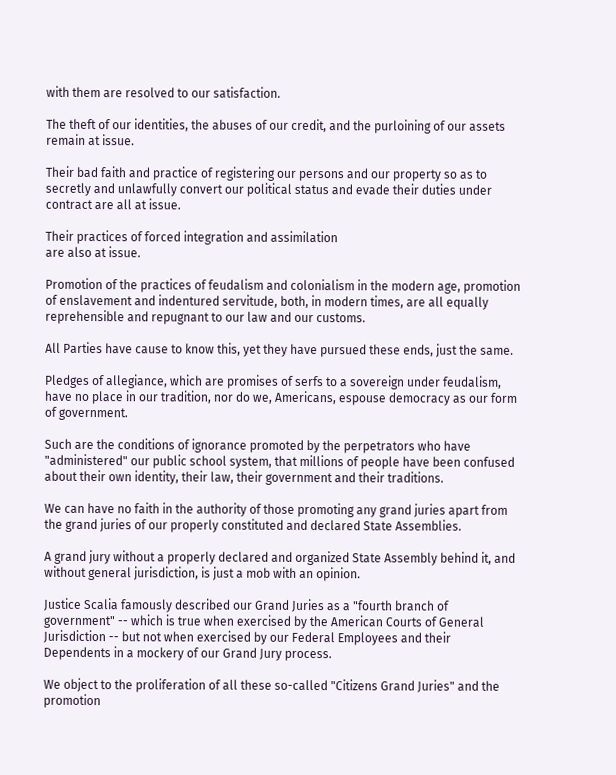with them are resolved to our satisfaction.

The theft of our identities, the abuses of our credit, and the purloining of our assets remain at issue.

Their bad faith and practice of registering our persons and our property so as to secretly and unlawfully convert our political status and evade their duties under contract are all at issue.

Their practices of forced integration and assimilation
are also at issue.

Promotion of the practices of feudalism and colonialism in the modern age, promotion of enslavement and indentured servitude, both, in modern times, are all equally reprehensible and repugnant to our law and our customs.

All Parties have cause to know this, yet they have pursued these ends, just the same.

Pledges of allegiance, which are promises of serfs to a sovereign under feudalism, have no place in our tradition, nor do we, Americans, espouse democracy as our form of government.

Such are the conditions of ignorance promoted by the perpetrators who have "administered" our public school system, that millions of people have been confused about their own identity, their law, their government and their traditions.

We can have no faith in the authority of those promoting any grand juries apart from the grand juries of our properly constituted and declared State Assemblies.

A grand jury without a properly declared and organized State Assembly behind it, and without general jurisdiction, is just a mob with an opinion.

Justice Scalia famously described our Grand Juries as a "fourth branch of government" -- which is true when exercised by the American Courts of General Jurisdiction -- but not when exercised by our Federal Employees and their Dependents in a mockery of our Grand Jury process.

We object to the proliferation of all these so-called "Citizens Grand Juries" and the promotion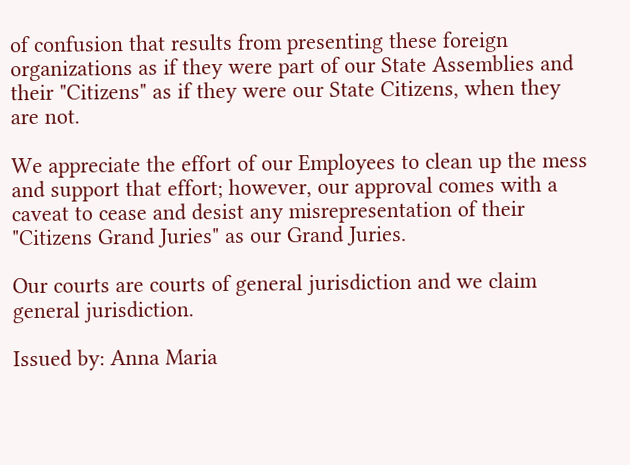of confusion that results from presenting these foreign organizations as if they were part of our State Assemblies and their "Citizens" as if they were our State Citizens, when they are not.

We appreciate the effort of our Employees to clean up the mess and support that effort; however, our approval comes with a caveat to cease and desist any misrepresentation of their "Citizens Grand Juries" as our Grand Juries.

Our courts are courts of general jurisdiction and we claim general jurisdiction.

Issued by: Anna Maria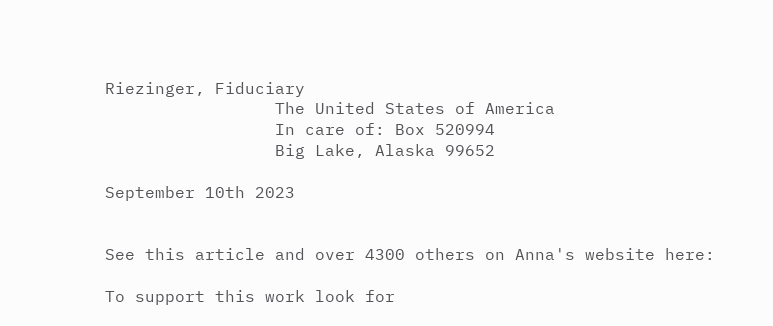Riezinger, Fiduciary
                 The United States of America
                 In care of: Box 520994
                 Big Lake, Alaska 99652

September 10th 2023


See this article and over 4300 others on Anna's website here:

To support this work look for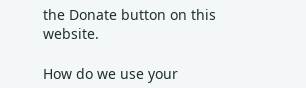the Donate button on this website.

How do we use your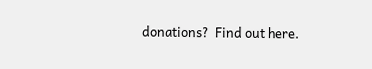donations?  Find out here.